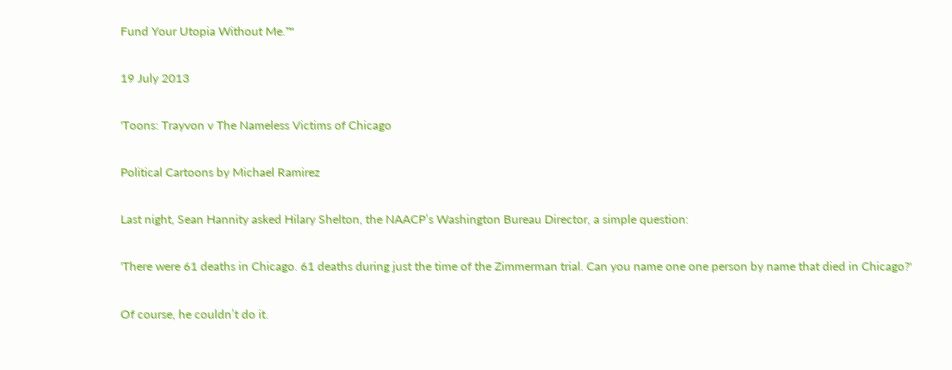Fund Your Utopia Without Me.™

19 July 2013

'Toons: Trayvon v The Nameless Victims of Chicago

Political Cartoons by Michael Ramirez

Last night, Sean Hannity asked Hilary Shelton, the NAACP’s Washington Bureau Director, a simple question:

'There were 61 deaths in Chicago. 61 deaths during just the time of the Zimmerman trial. Can you name one one person by name that died in Chicago?'

Of course, he couldn’t do it.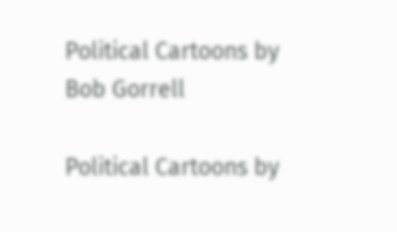Political Cartoons by Bob Gorrell

Political Cartoons by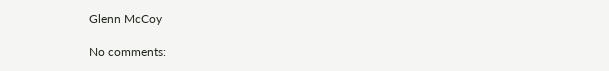Glenn McCoy

No comments: